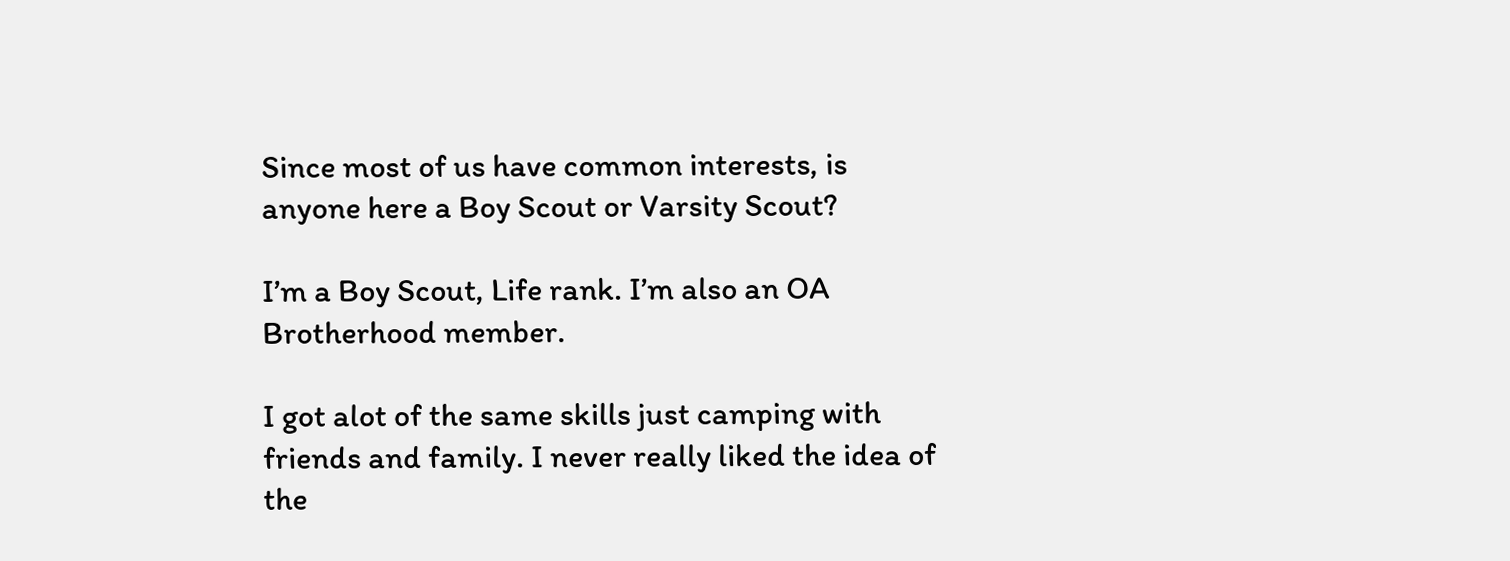Since most of us have common interests, is anyone here a Boy Scout or Varsity Scout?

I’m a Boy Scout, Life rank. I’m also an OA Brotherhood member.

I got alot of the same skills just camping with friends and family. I never really liked the idea of the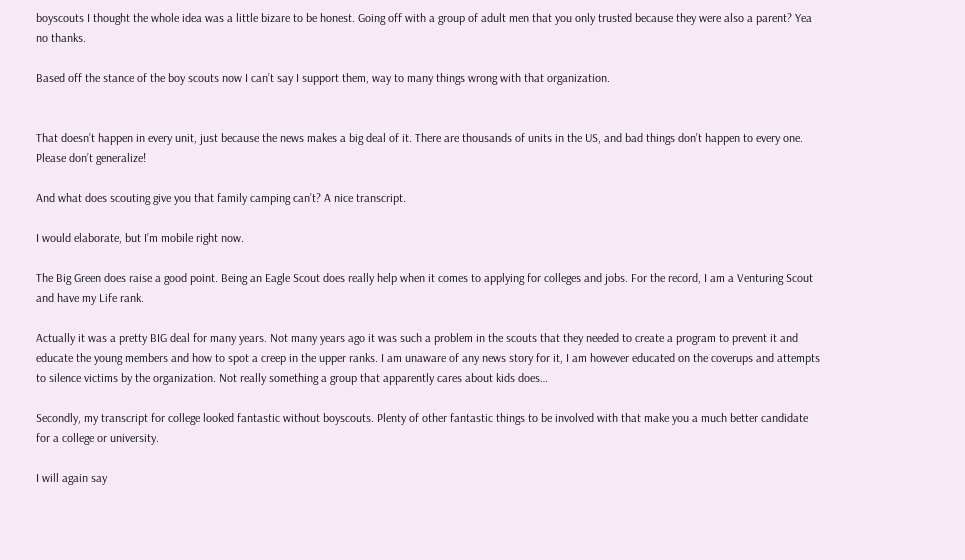boyscouts I thought the whole idea was a little bizare to be honest. Going off with a group of adult men that you only trusted because they were also a parent? Yea no thanks.

Based off the stance of the boy scouts now I can’t say I support them, way to many things wrong with that organization.


That doesn’t happen in every unit, just because the news makes a big deal of it. There are thousands of units in the US, and bad things don’t happen to every one. Please don’t generalize!

And what does scouting give you that family camping can’t? A nice transcript.

I would elaborate, but I’m mobile right now.

The Big Green does raise a good point. Being an Eagle Scout does really help when it comes to applying for colleges and jobs. For the record, I am a Venturing Scout and have my Life rank.

Actually it was a pretty BIG deal for many years. Not many years ago it was such a problem in the scouts that they needed to create a program to prevent it and educate the young members and how to spot a creep in the upper ranks. I am unaware of any news story for it, I am however educated on the coverups and attempts to silence victims by the organization. Not really something a group that apparently cares about kids does…

Secondly, my transcript for college looked fantastic without boyscouts. Plenty of other fantastic things to be involved with that make you a much better candidate for a college or university.

I will again say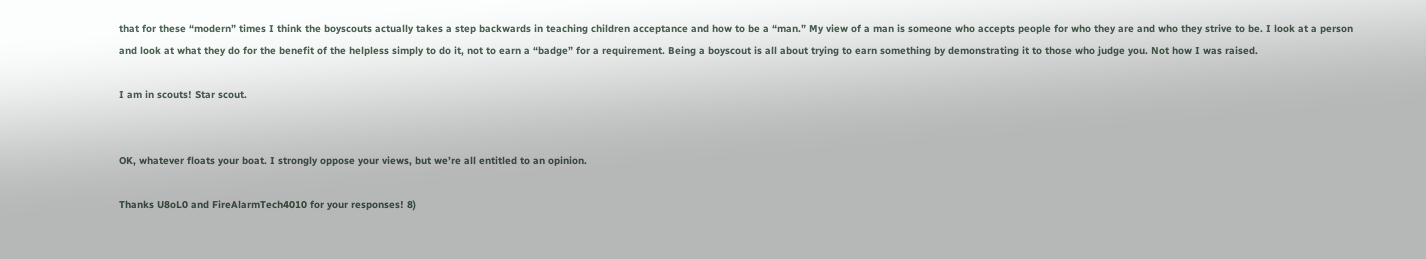that for these “modern” times I think the boyscouts actually takes a step backwards in teaching children acceptance and how to be a “man.” My view of a man is someone who accepts people for who they are and who they strive to be. I look at a person and look at what they do for the benefit of the helpless simply to do it, not to earn a “badge” for a requirement. Being a boyscout is all about trying to earn something by demonstrating it to those who judge you. Not how I was raised.

I am in scouts! Star scout.


OK, whatever floats your boat. I strongly oppose your views, but we’re all entitled to an opinion.

Thanks U8oL0 and FireAlarmTech4010 for your responses! 8)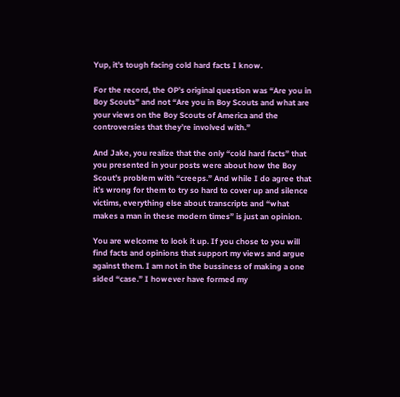Yup, it’s tough facing cold hard facts I know.

For the record, the OP’s original question was “Are you in Boy Scouts” and not “Are you in Boy Scouts and what are your views on the Boy Scouts of America and the controversies that they’re involved with.”

And Jake, you realize that the only “cold hard facts” that you presented in your posts were about how the Boy Scout’s problem with “creeps.” And while I do agree that it’s wrong for them to try so hard to cover up and silence victims, everything else about transcripts and “what makes a man in these modern times” is just an opinion.

You are welcome to look it up. If you chose to you will find facts and opinions that support my views and argue against them. I am not in the bussiness of making a one sided “case.” I however have formed my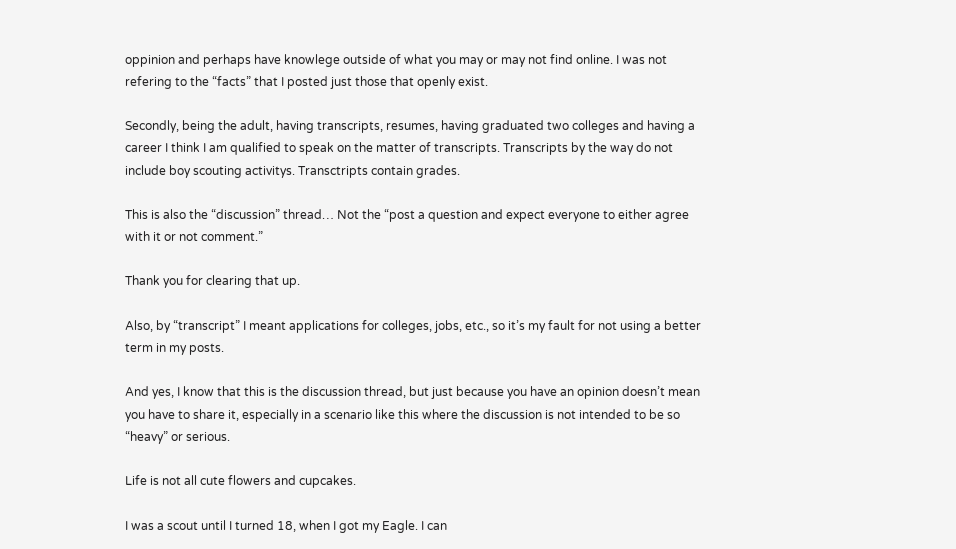oppinion and perhaps have knowlege outside of what you may or may not find online. I was not refering to the “facts” that I posted just those that openly exist.

Secondly, being the adult, having transcripts, resumes, having graduated two colleges and having a career I think I am qualified to speak on the matter of transcripts. Transcripts by the way do not include boy scouting activitys. Transctripts contain grades.

This is also the “discussion” thread… Not the “post a question and expect everyone to either agree with it or not comment.”

Thank you for clearing that up.

Also, by “transcript” I meant applications for colleges, jobs, etc., so it’s my fault for not using a better term in my posts.

And yes, I know that this is the discussion thread, but just because you have an opinion doesn’t mean you have to share it, especially in a scenario like this where the discussion is not intended to be so “heavy” or serious.

Life is not all cute flowers and cupcakes.

I was a scout until I turned 18, when I got my Eagle. I can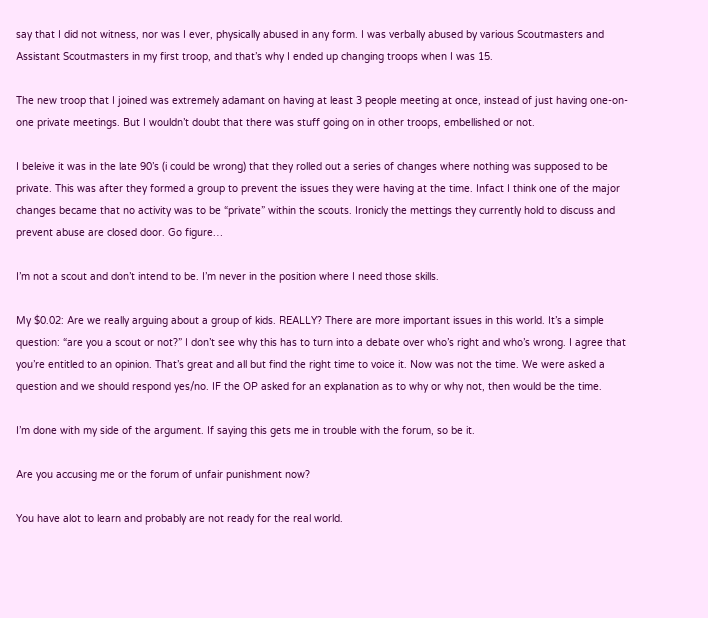say that I did not witness, nor was I ever, physically abused in any form. I was verbally abused by various Scoutmasters and Assistant Scoutmasters in my first troop, and that’s why I ended up changing troops when I was 15.

The new troop that I joined was extremely adamant on having at least 3 people meeting at once, instead of just having one-on-one private meetings. But I wouldn’t doubt that there was stuff going on in other troops, embellished or not.

I beleive it was in the late 90’s (i could be wrong) that they rolled out a series of changes where nothing was supposed to be private. This was after they formed a group to prevent the issues they were having at the time. Infact I think one of the major changes became that no activity was to be “private” within the scouts. Ironicly the mettings they currently hold to discuss and prevent abuse are closed door. Go figure…

I’m not a scout and don’t intend to be. I’m never in the position where I need those skills.

My $0.02: Are we really arguing about a group of kids. REALLY? There are more important issues in this world. It’s a simple question: “are you a scout or not?” I don’t see why this has to turn into a debate over who’s right and who’s wrong. I agree that you’re entitled to an opinion. That’s great and all but find the right time to voice it. Now was not the time. We were asked a question and we should respond yes/no. IF the OP asked for an explanation as to why or why not, then would be the time.

I’m done with my side of the argument. If saying this gets me in trouble with the forum, so be it.

Are you accusing me or the forum of unfair punishment now?

You have alot to learn and probably are not ready for the real world.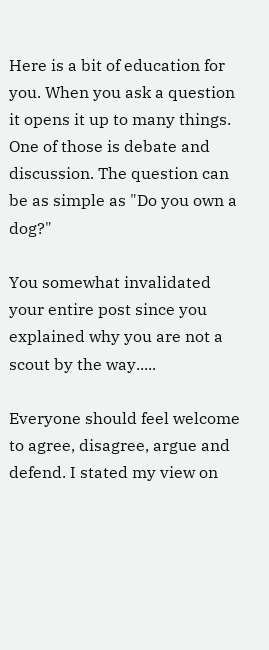Here is a bit of education for you. When you ask a question it opens it up to many things. One of those is debate and discussion. The question can be as simple as "Do you own a dog?"

You somewhat invalidated your entire post since you explained why you are not a scout by the way.....

Everyone should feel welcome to agree, disagree, argue and defend. I stated my view on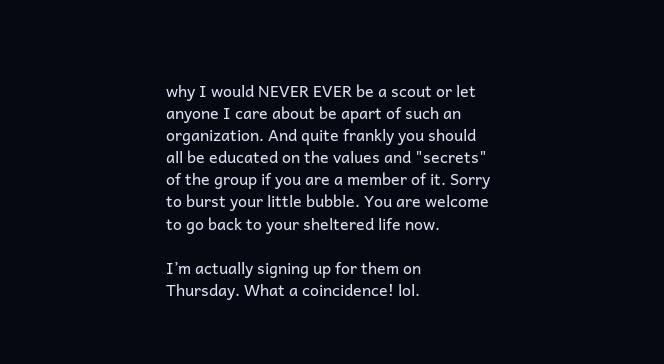why I would NEVER EVER be a scout or let anyone I care about be apart of such an organization. And quite frankly you should all be educated on the values and "secrets" of the group if you are a member of it. Sorry to burst your little bubble. You are welcome to go back to your sheltered life now.

I’m actually signing up for them on Thursday. What a coincidence! lol.